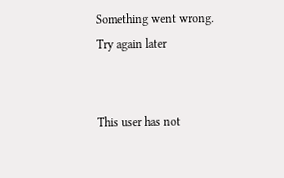Something went wrong. Try again later


This user has not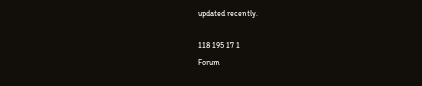updated recently.

118 195 17 1
Forum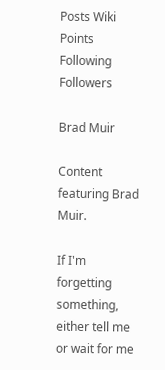Posts Wiki Points Following Followers

Brad Muir

Content featuring Brad Muir.

If I'm forgetting something, either tell me or wait for me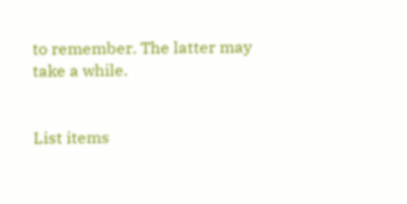to remember. The latter may take a while.


List items